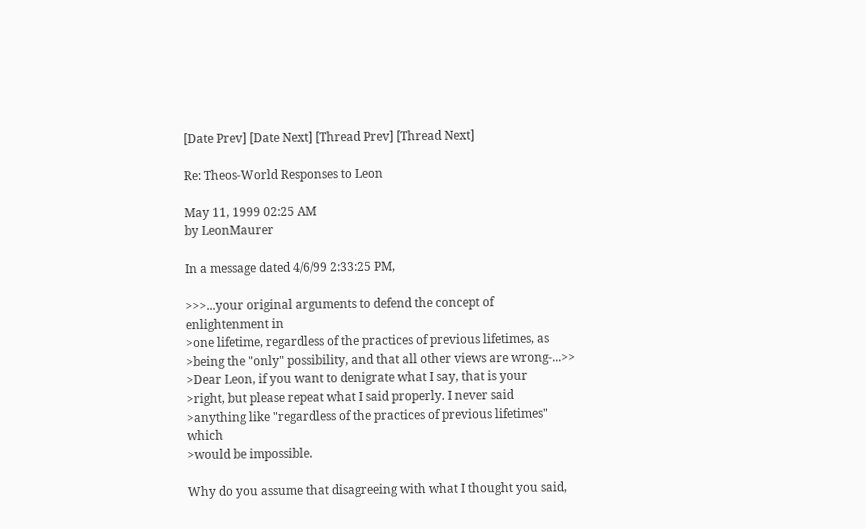[Date Prev] [Date Next] [Thread Prev] [Thread Next]

Re: Theos-World Responses to Leon

May 11, 1999 02:25 AM
by LeonMaurer

In a message dated 4/6/99 2:33:25 PM,

>>>...your original arguments to defend the concept of enlightenment in
>one lifetime, regardless of the practices of previous lifetimes, as
>being the "only" possibility, and that all other views are wrong-...>>
>Dear Leon, if you want to denigrate what I say, that is your
>right, but please repeat what I said properly. I never said
>anything like "regardless of the practices of previous lifetimes" which
>would be impossible.

Why do you assume that disagreeing with what I thought you said,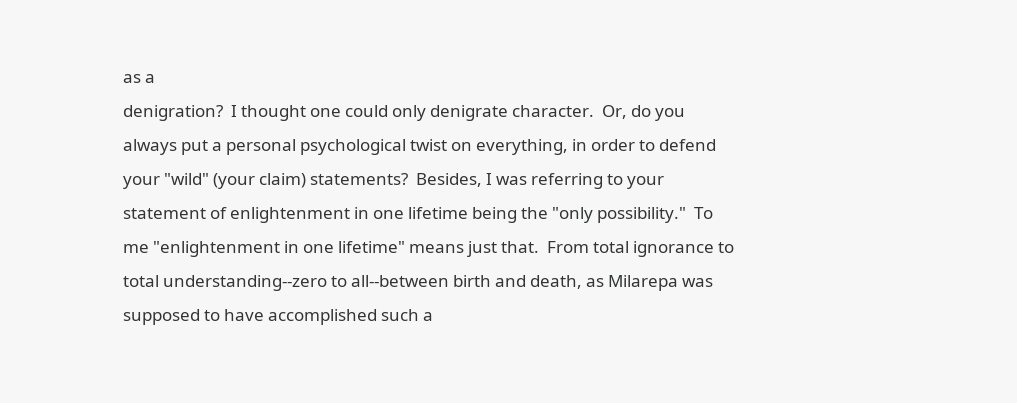as a
denigration?  I thought one could only denigrate character.  Or, do you
always put a personal psychological twist on everything, in order to defend
your "wild" (your claim) statements?  Besides, I was referring to your
statement of enlightenment in one lifetime being the "only possibility."  To
me "enlightenment in one lifetime" means just that.  From total ignorance to
total understanding--zero to all--between birth and death, as Milarepa was
supposed to have accomplished such a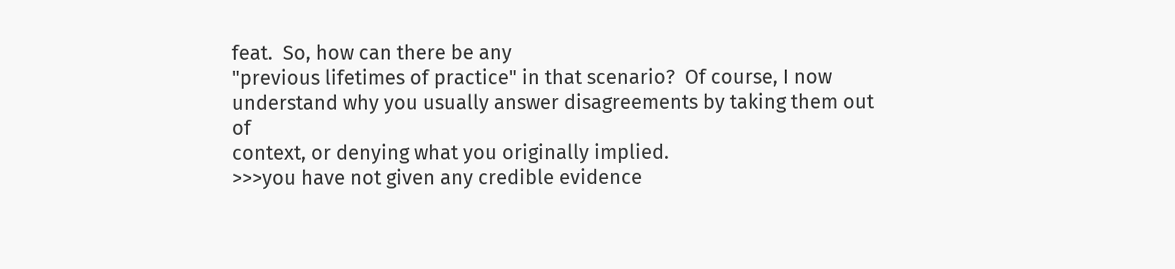feat.  So, how can there be any
"previous lifetimes of practice" in that scenario?  Of course, I now
understand why you usually answer disagreements by taking them out of
context, or denying what you originally implied.
>>>you have not given any credible evidence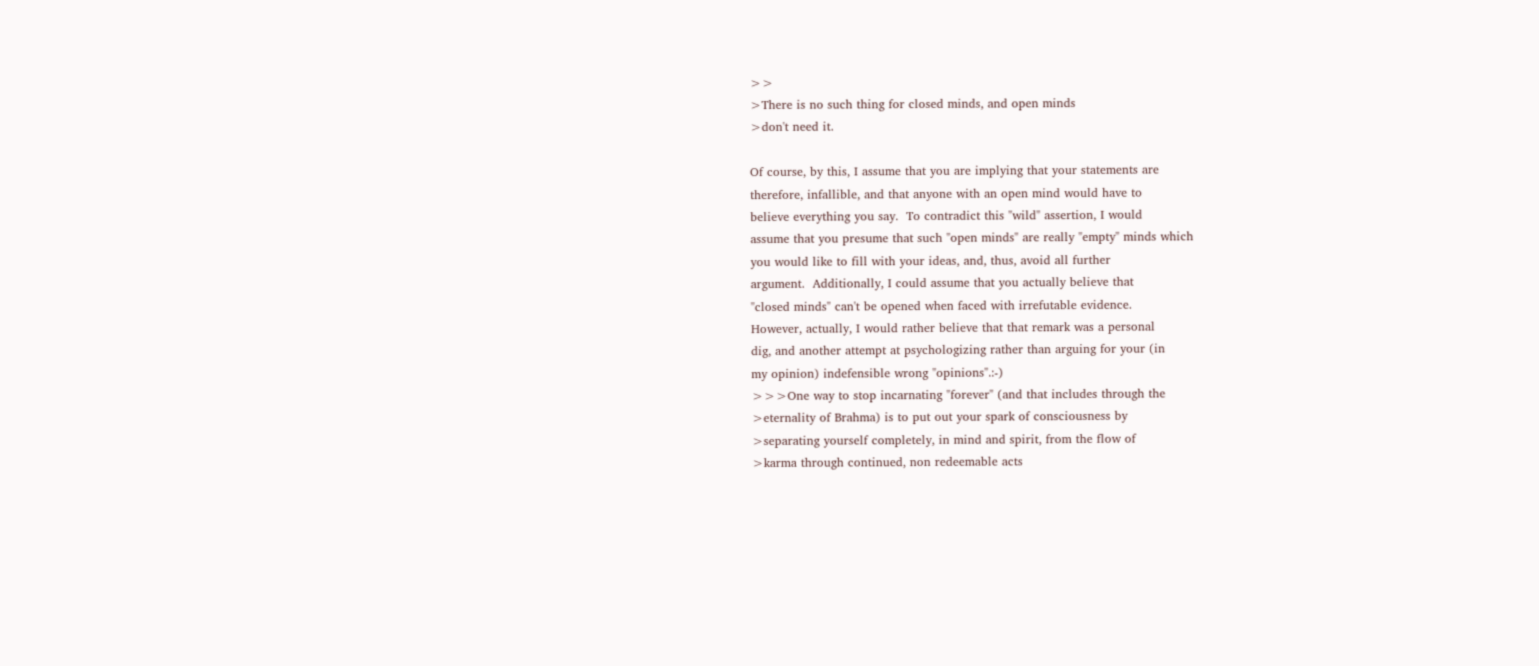>>
>There is no such thing for closed minds, and open minds
>don't need it.

Of course, by this, I assume that you are implying that your statements are
therefore, infallible, and that anyone with an open mind would have to
believe everything you say.  To contradict this "wild" assertion, I would
assume that you presume that such "open minds" are really "empty" minds which
you would like to fill with your ideas, and, thus, avoid all further
argument.  Additionally, I could assume that you actually believe that
"closed minds" can't be opened when faced with irrefutable evidence.
However, actually, I would rather believe that that remark was a personal
dig, and another attempt at psychologizing rather than arguing for your (in
my opinion) indefensible wrong "opinions".:-)
>>>One way to stop incarnating "forever" (and that includes through the
>eternality of Brahma) is to put out your spark of consciousness by
>separating yourself completely, in mind and spirit, from the flow of
>karma through continued, non redeemable acts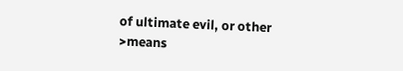of ultimate evil, or other
>means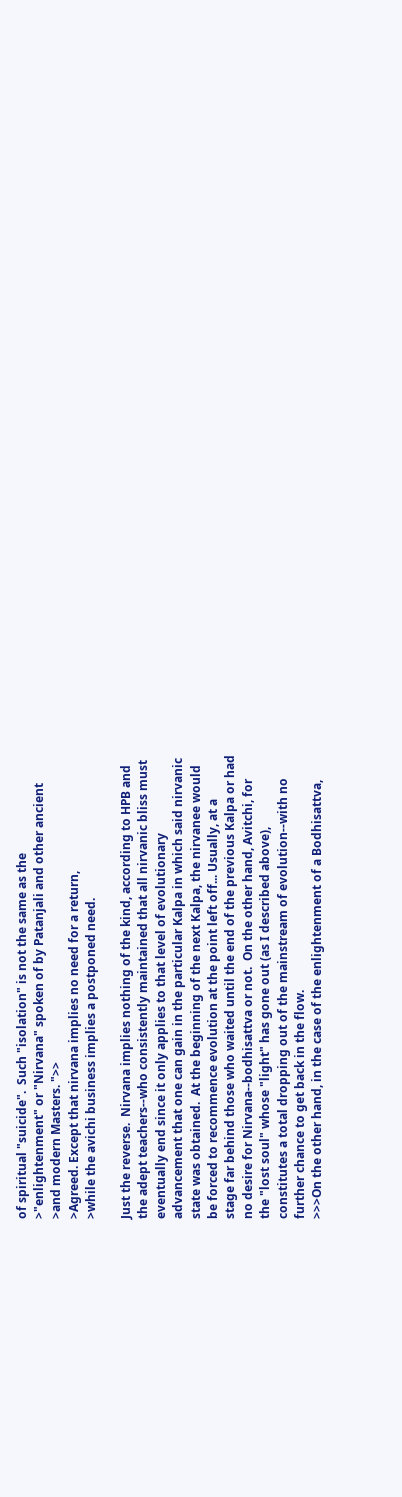of spiritual "suicide".  Such "isolation" is not the same as the
>"enlightenment" or "Nirvana" spoken of by Patanjali and other ancient
>and modern Masters. ">>
>Agreed. Except that nirvana implies no need for a return,
>while the avichi business implies a postponed need.

Just the reverse.  Nirvana implies nothing of the kind, according to HPB and
the adept teachers--who consistently maintained that all nirvanic bliss must
eventually end since it only applies to that level of evolutionary
advancement that one can gain in the particular Kalpa in which said nirvanic
state was obtained.  At the beginning of the next Kalpa, the nirvanee would
be forced to recommence evolution at the point left off... Usually, at a
stage far behind those who waited until the end of the previous Kalpa or had
no desire for Nirvana--bodhisattva or not.  On the other hand, Avitchi, for
the "lost soul" whose "light" has gone out (as I described above),
constitutes a total dropping out of the mainstream of evolution--with no
further chance to get back in the flow.
>>>On the other hand, in the case of the enlightenment of a Bodhisattva,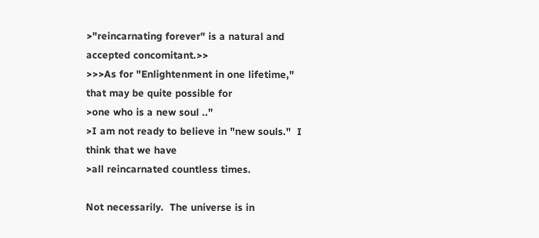>"reincarnating forever" is a natural and accepted concomitant.>>
>>>As for "Enlightenment in one lifetime," that may be quite possible for
>one who is a new soul .."
>I am not ready to believe in "new souls."  I think that we have
>all reincarnated countless times.

Not necessarily.  The universe is in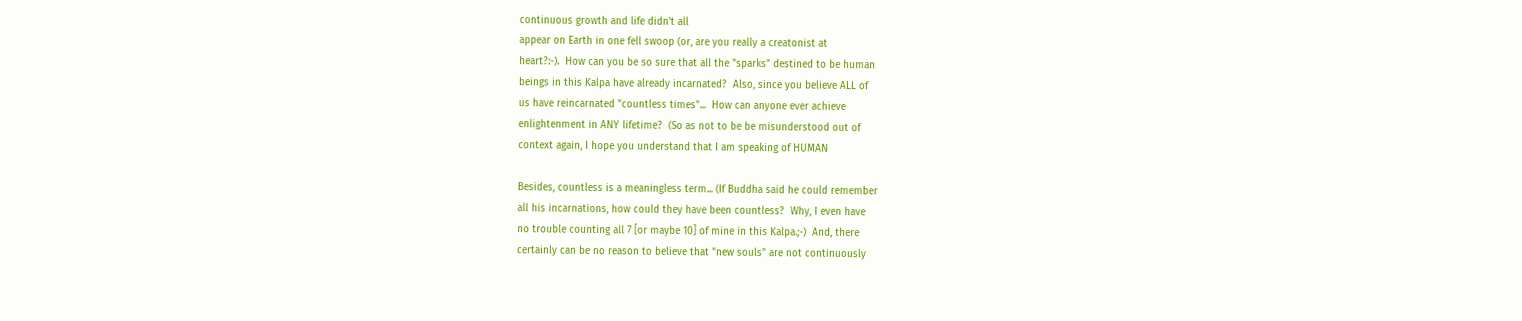continuous growth and life didn't all
appear on Earth in one fell swoop (or, are you really a creatonist at
heart?:-).  How can you be so sure that all the "sparks" destined to be human
beings in this Kalpa have already incarnated?  Also, since you believe ALL of
us have reincarnated "countless times"...  How can anyone ever achieve
enlightenment in ANY lifetime?  (So as not to be be misunderstood out of
context again, I hope you understand that I am speaking of HUMAN

Besides, countless is a meaningless term... (If Buddha said he could remember
all his incarnations, how could they have been countless?  Why, I even have
no trouble counting all 7 [or maybe 10] of mine in this Kalpa.;-)  And, there
certainly can be no reason to believe that "new souls" are not continuously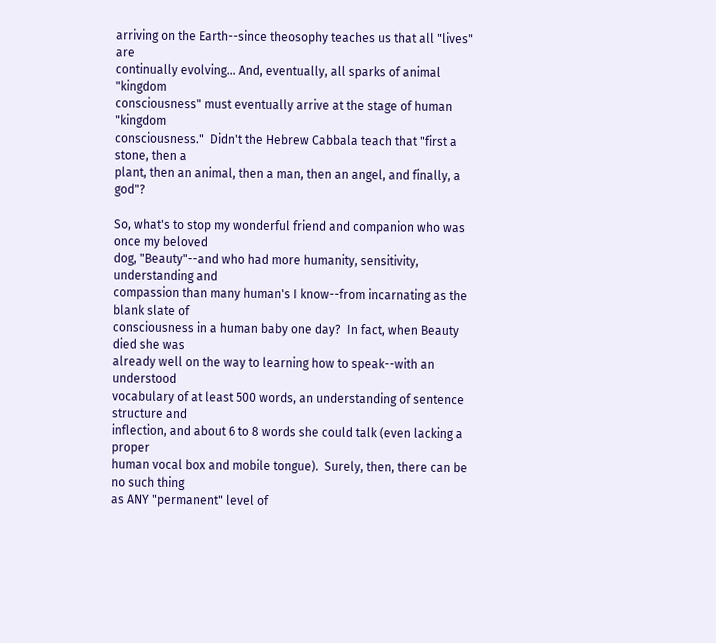arriving on the Earth--since theosophy teaches us that all "lives" are
continually evolving... And, eventually, all sparks of animal "kingdom
consciousness" must eventually arrive at the stage of human "kingdom
consciousness."  Didn't the Hebrew Cabbala teach that "first a stone, then a
plant, then an animal, then a man, then an angel, and finally, a god"?

So, what's to stop my wonderful friend and companion who was once my beloved
dog, "Beauty"--and who had more humanity, sensitivity, understanding and
compassion than many human's I know--from incarnating as the blank slate of
consciousness in a human baby one day?  In fact, when Beauty died she was
already well on the way to learning how to speak--with an understood
vocabulary of at least 500 words, an understanding of sentence structure and
inflection, and about 6 to 8 words she could talk (even lacking a proper
human vocal box and mobile tongue).  Surely, then, there can be no such thing
as ANY "permanent" level of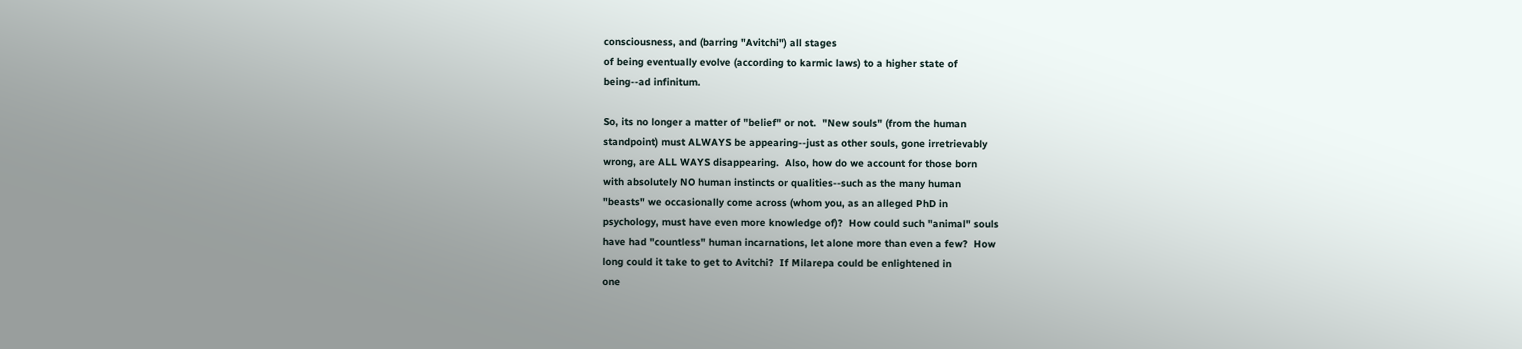consciousness, and (barring "Avitchi") all stages
of being eventually evolve (according to karmic laws) to a higher state of
being--ad infinitum.

So, its no longer a matter of "belief" or not.  "New souls" (from the human
standpoint) must ALWAYS be appearing--just as other souls, gone irretrievably
wrong, are ALL WAYS disappearing.  Also, how do we account for those born
with absolutely NO human instincts or qualities--such as the many human
"beasts" we occasionally come across (whom you, as an alleged PhD in
psychology, must have even more knowledge of)?  How could such "animal" souls
have had "countless" human incarnations, let alone more than even a few?  How
long could it take to get to Avitchi?  If Milarepa could be enlightened in
one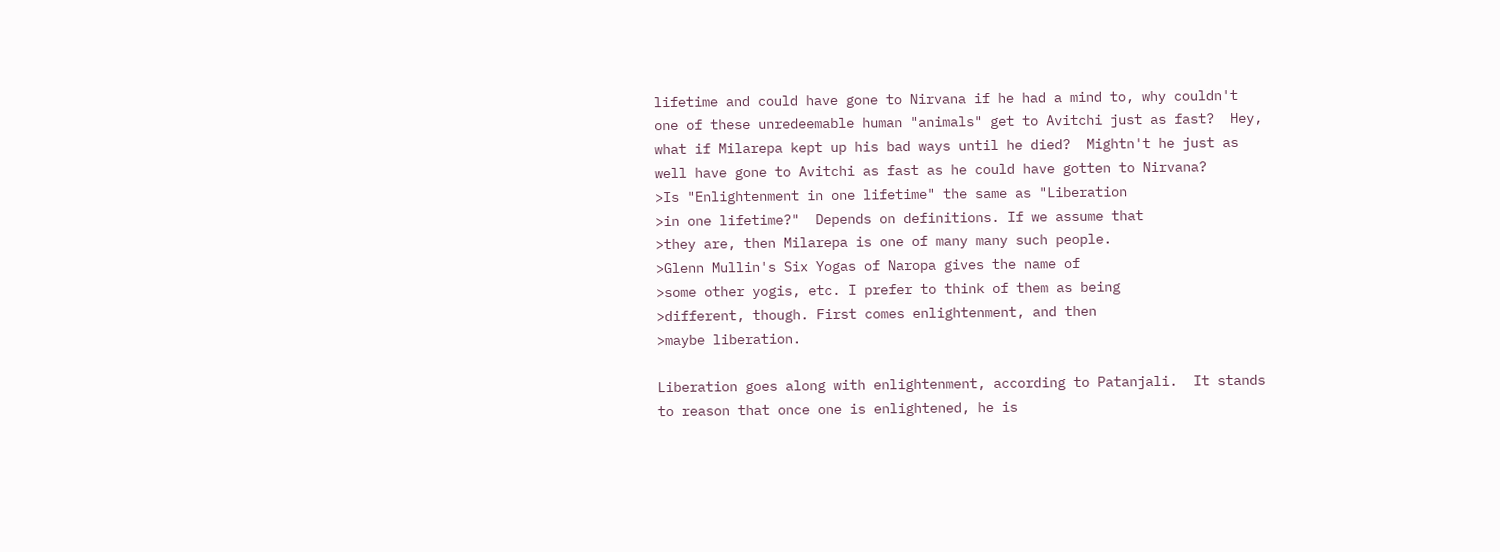lifetime and could have gone to Nirvana if he had a mind to, why couldn't
one of these unredeemable human "animals" get to Avitchi just as fast?  Hey,
what if Milarepa kept up his bad ways until he died?  Mightn't he just as
well have gone to Avitchi as fast as he could have gotten to Nirvana?
>Is "Enlightenment in one lifetime" the same as "Liberation
>in one lifetime?"  Depends on definitions. If we assume that
>they are, then Milarepa is one of many many such people.
>Glenn Mullin's Six Yogas of Naropa gives the name of
>some other yogis, etc. I prefer to think of them as being
>different, though. First comes enlightenment, and then
>maybe liberation.

Liberation goes along with enlightenment, according to Patanjali.  It stands
to reason that once one is enlightened, he is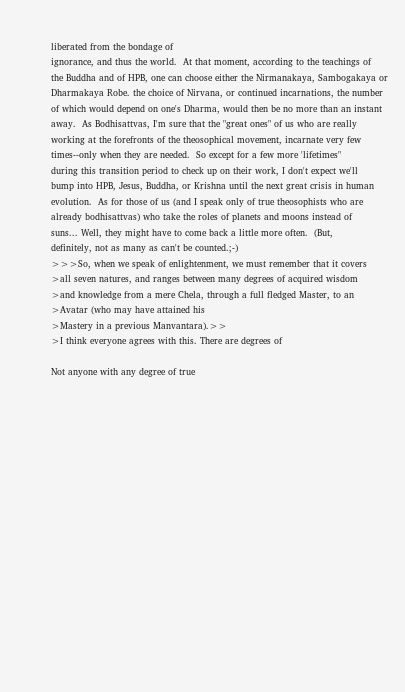liberated from the bondage of
ignorance, and thus the world.  At that moment, according to the teachings of
the Buddha and of HPB, one can choose either the Nirmanakaya, Sambogakaya or
Dharmakaya Robe. the choice of Nirvana, or continued incarnations, the number
of which would depend on one's Dharma, would then be no more than an instant
away.  As Bodhisattvas, I'm sure that the "great ones" of us who are really
working at the forefronts of the theosophical movement, incarnate very few
times--only when they are needed.  So except for a few more 'lifetimes"
during this transition period to check up on their work, I don't expect we'll
bump into HPB, Jesus, Buddha, or Krishna until the next great crisis in human
evolution.  As for those of us (and I speak only of true theosophists who are
already bodhisattvas) who take the roles of planets and moons instead of
suns... Well, they might have to come back a little more often.  (But,
definitely, not as many as can't be counted.;-)
>>>So, when we speak of enlightenment, we must remember that it covers
>all seven natures, and ranges between many degrees of acquired wisdom
>and knowledge from a mere Chela, through a full fledged Master, to an
>Avatar (who may have attained his
>Mastery in a previous Manvantara).>>
>I think everyone agrees with this. There are degrees of

Not anyone with any degree of true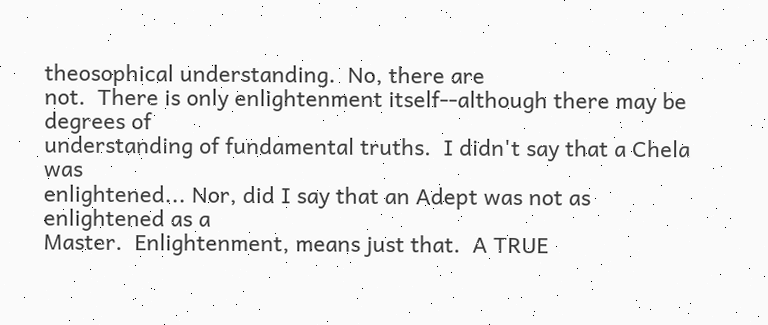theosophical understanding.  No, there are
not.  There is only enlightenment itself--although there may be degrees of
understanding of fundamental truths.  I didn't say that a Chela was
enlightened... Nor, did I say that an Adept was not as enlightened as a
Master.  Enlightenment, means just that.  A TRUE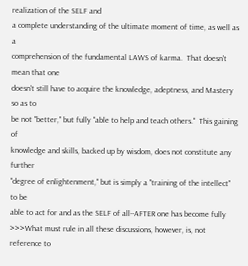realization of the SELF and
a complete understanding of the ultimate moment of time, as well as a
comprehension of the fundamental LAWS of karma.  That doesn't mean that one
doesn't still have to acquire the knowledge, adeptness, and Mastery so as to
be not "better," but fully "able to help and teach others."  This gaining of
knowledge and skills, backed up by wisdom, does not constitute any further
"degree of enlightenment," but is simply a "training of the intellect" to be
able to act for and as the SELF of all--AFTER one has become fully
>>>What must rule in all these discussions, however, is, not reference to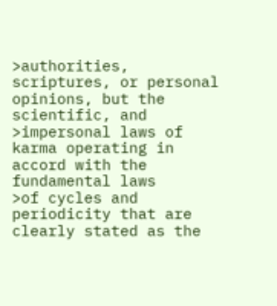>authorities, scriptures, or personal opinions, but the scientific, and
>impersonal laws of karma operating in accord with the fundamental laws
>of cycles and periodicity that are clearly stated as the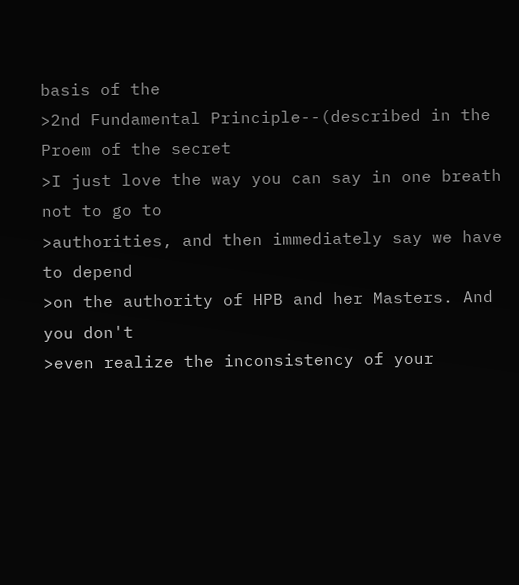basis of the
>2nd Fundamental Principle--(described in the Proem of the secret
>I just love the way you can say in one breath not to go to
>authorities, and then immediately say we have to depend
>on the authority of HPB and her Masters. And you don't
>even realize the inconsistency of your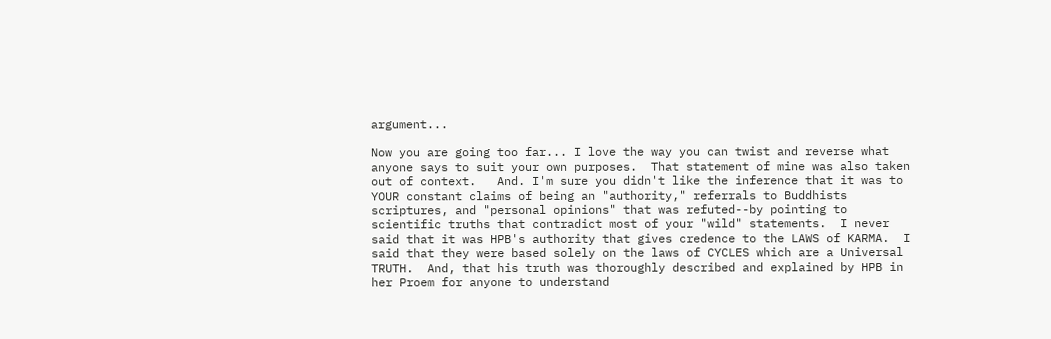argument...

Now you are going too far... I love the way you can twist and reverse what
anyone says to suit your own purposes.  That statement of mine was also taken
out of context.   And. I'm sure you didn't like the inference that it was to
YOUR constant claims of being an "authority," referrals to Buddhists
scriptures, and "personal opinions" that was refuted--by pointing to
scientific truths that contradict most of your "wild" statements.  I never
said that it was HPB's authority that gives credence to the LAWS of KARMA.  I
said that they were based solely on the laws of CYCLES which are a Universal
TRUTH.  And, that his truth was thoroughly described and explained by HPB in
her Proem for anyone to understand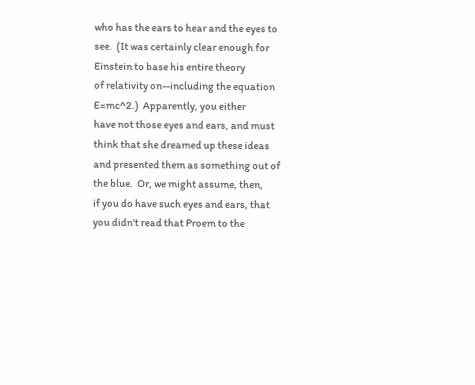who has the ears to hear and the eyes to
see.  (It was certainly clear enough for Einstein to base his entire theory
of relativity on--including the equation E=mc^2.)  Apparently, you either
have not those eyes and ears, and must think that she dreamed up these ideas
and presented them as something out of the blue.  Or, we might assume, then,
if you do have such eyes and ears, that you didn't read that Proem to the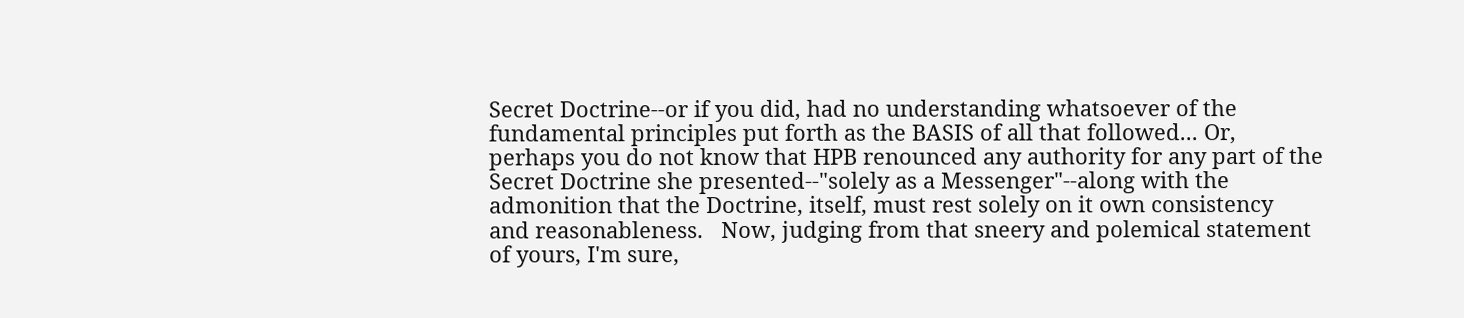Secret Doctrine--or if you did, had no understanding whatsoever of the
fundamental principles put forth as the BASIS of all that followed... Or,
perhaps you do not know that HPB renounced any authority for any part of the
Secret Doctrine she presented--"solely as a Messenger"--along with the
admonition that the Doctrine, itself, must rest solely on it own consistency
and reasonableness.   Now, judging from that sneery and polemical statement
of yours, I'm sure,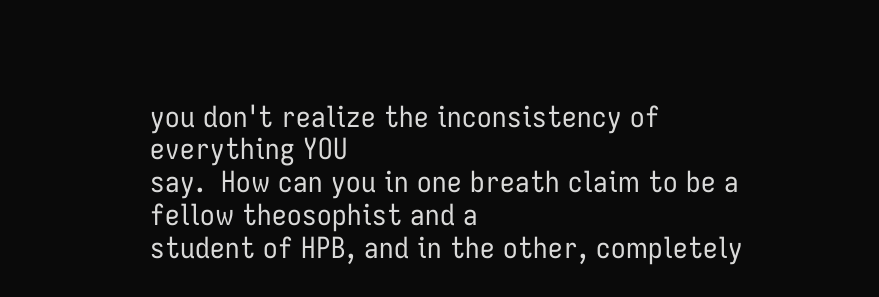you don't realize the inconsistency of everything YOU
say.  How can you in one breath claim to be a fellow theosophist and a
student of HPB, and in the other, completely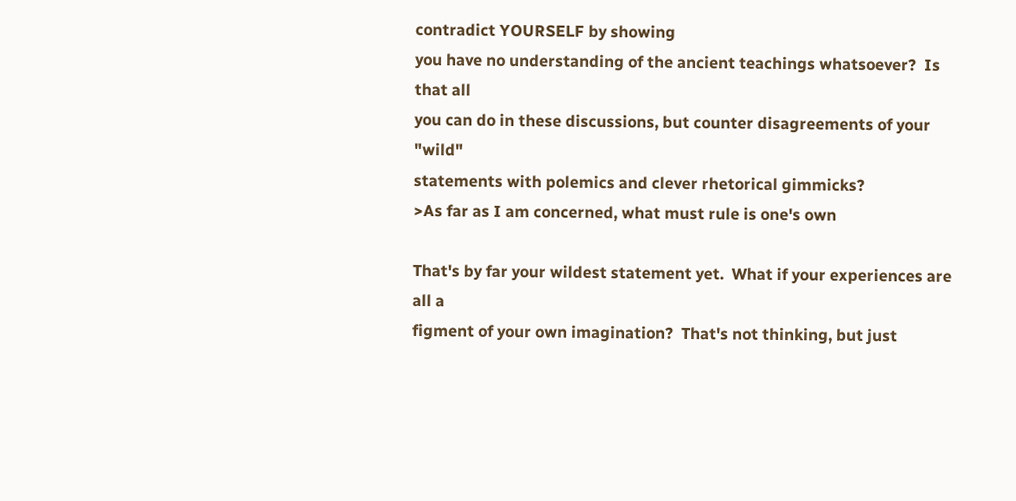contradict YOURSELF by showing
you have no understanding of the ancient teachings whatsoever?  Is that all
you can do in these discussions, but counter disagreements of your "wild"
statements with polemics and clever rhetorical gimmicks?
>As far as I am concerned, what must rule is one's own

That's by far your wildest statement yet.  What if your experiences are all a
figment of your own imagination?  That's not thinking, but just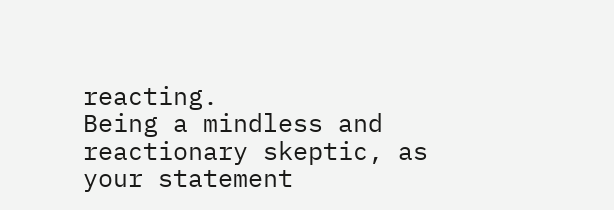reacting.
Being a mindless and reactionary skeptic, as your statement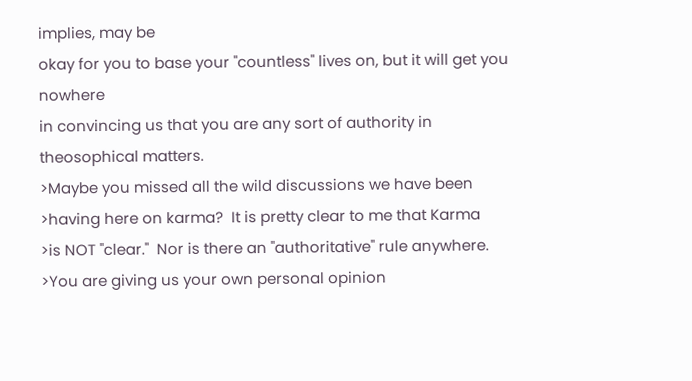implies, may be
okay for you to base your "countless" lives on, but it will get you nowhere
in convincing us that you are any sort of authority in theosophical matters.
>Maybe you missed all the wild discussions we have been
>having here on karma?  It is pretty clear to me that Karma
>is NOT "clear."  Nor is there an "authoritative" rule anywhere.
>You are giving us your own personal opinion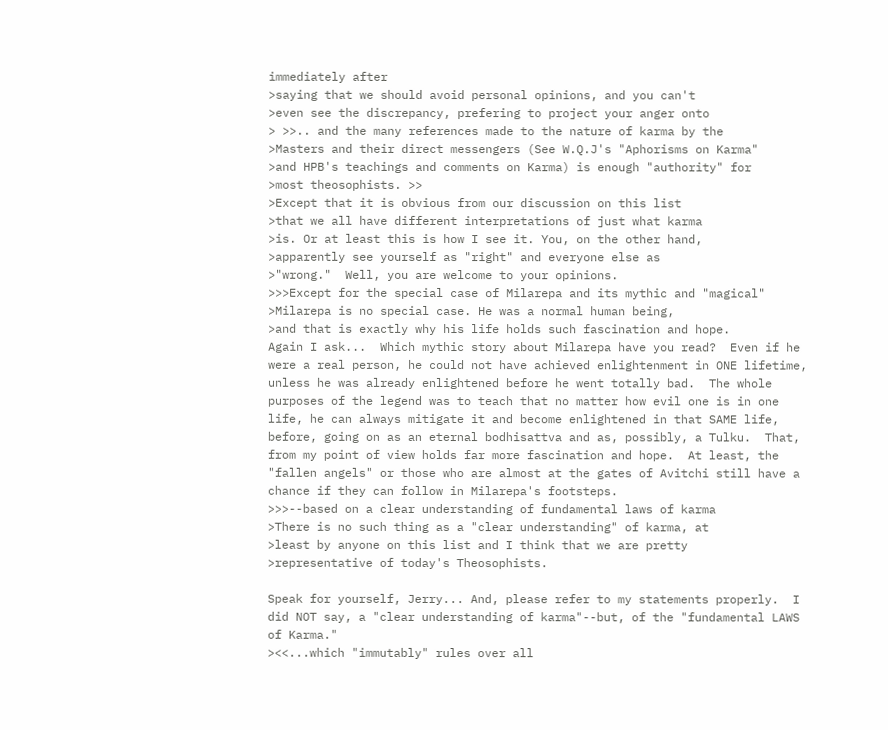immediately after
>saying that we should avoid personal opinions, and you can't
>even see the discrepancy, prefering to project your anger onto
> >>.. and the many references made to the nature of karma by the
>Masters and their direct messengers (See W.Q.J's "Aphorisms on Karma"
>and HPB's teachings and comments on Karma) is enough "authority" for
>most theosophists. >>
>Except that it is obvious from our discussion on this list
>that we all have different interpretations of just what karma
>is. Or at least this is how I see it. You, on the other hand,
>apparently see yourself as "right" and everyone else as
>"wrong."  Well, you are welcome to your opinions.
>>>Except for the special case of Milarepa and its mythic and "magical"
>Milarepa is no special case. He was a normal human being,
>and that is exactly why his life holds such fascination and hope.
Again I ask...  Which mythic story about Milarepa have you read?  Even if he
were a real person, he could not have achieved enlightenment in ONE lifetime,
unless he was already enlightened before he went totally bad.  The whole
purposes of the legend was to teach that no matter how evil one is in one
life, he can always mitigate it and become enlightened in that SAME life,
before, going on as an eternal bodhisattva and as, possibly, a Tulku.  That,
from my point of view holds far more fascination and hope.  At least, the
"fallen angels" or those who are almost at the gates of Avitchi still have a
chance if they can follow in Milarepa's footsteps.
>>>--based on a clear understanding of fundamental laws of karma
>There is no such thing as a "clear understanding" of karma, at
>least by anyone on this list and I think that we are pretty
>representative of today's Theosophists.

Speak for yourself, Jerry... And, please refer to my statements properly.  I
did NOT say, a "clear understanding of karma"--but, of the "fundamental LAWS
of Karma."
><<...which "immutably" rules over all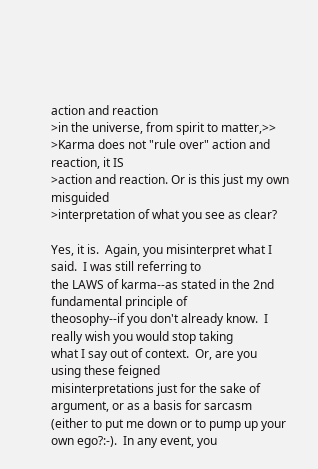action and reaction
>in the universe, from spirit to matter,>>
>Karma does not "rule over" action and reaction, it IS
>action and reaction. Or is this just my own misguided
>interpretation of what you see as clear?

Yes, it is.  Again, you misinterpret what I said.  I was still referring to
the LAWS of karma--as stated in the 2nd fundamental principle of
theosophy--if you don't already know.  I really wish you would stop taking
what I say out of context.  Or, are you using these feigned
misinterpretations just for the sake of argument, or as a basis for sarcasm
(either to put me down or to pump up your own ego?:-).  In any event, you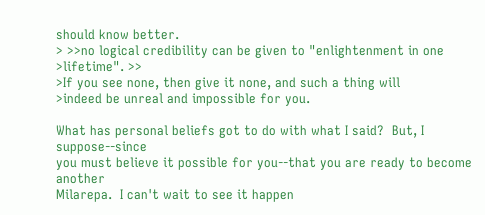should know better.
> >>no logical credibility can be given to "enlightenment in one
>lifetime". >>
>If you see none, then give it none, and such a thing will
>indeed be unreal and impossible for you.

What has personal beliefs got to do with what I said?  But, I suppose--since
you must believe it possible for you--that you are ready to become another
Milarepa.  I can't wait to see it happen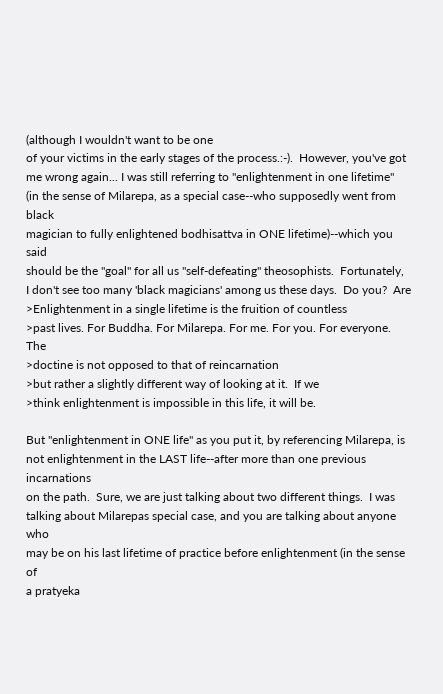(although I wouldn't want to be one
of your victims in the early stages of the process.:-).  However, you've got
me wrong again... I was still referring to "enlightenment in one lifetime"
(in the sense of Milarepa, as a special case--who supposedly went from black
magician to fully enlightened bodhisattva in ONE lifetime)--which you said
should be the "goal" for all us "self-defeating" theosophists.  Fortunately,
I don't see too many 'black magicians' among us these days.  Do you?  Are
>Enlightenment in a single lifetime is the fruition of countless
>past lives. For Buddha. For Milarepa. For me. For you. For everyone. The
>doctine is not opposed to that of reincarnation
>but rather a slightly different way of looking at it.  If we
>think enlightenment is impossible in this life, it will be.

But "enlightenment in ONE life" as you put it, by referencing Milarepa, is
not enlightenment in the LAST life--after more than one previous incarnations
on the path.  Sure, we are just talking about two different things.  I was
talking about Milarepas special case, and you are talking about anyone who
may be on his last lifetime of practice before enlightenment (in the sense of
a pratyeka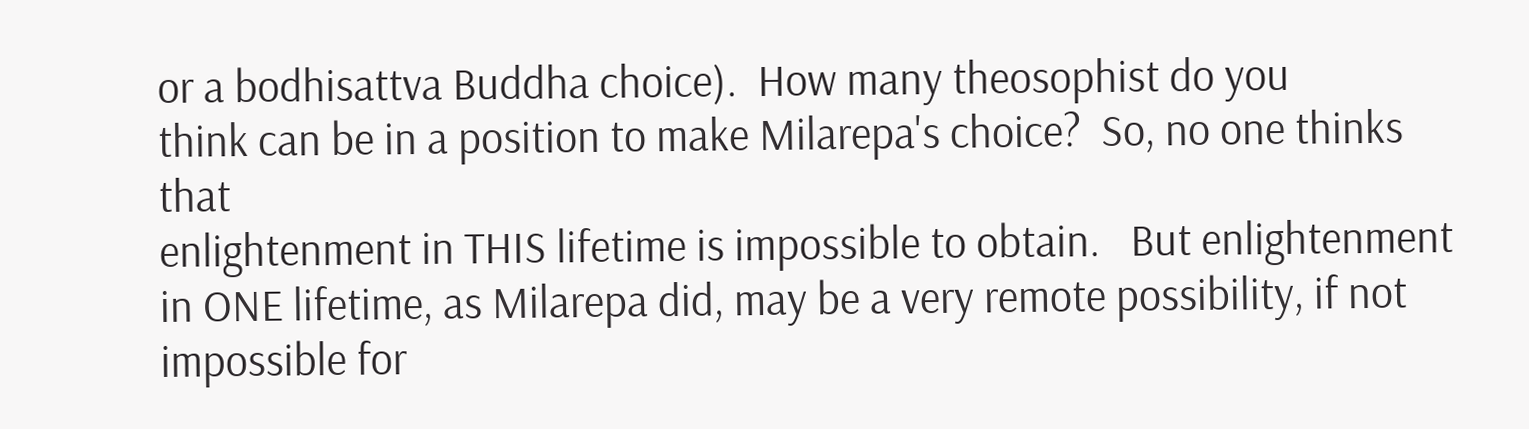or a bodhisattva Buddha choice).  How many theosophist do you
think can be in a position to make Milarepa's choice?  So, no one thinks that
enlightenment in THIS lifetime is impossible to obtain.   But enlightenment
in ONE lifetime, as Milarepa did, may be a very remote possibility, if not
impossible for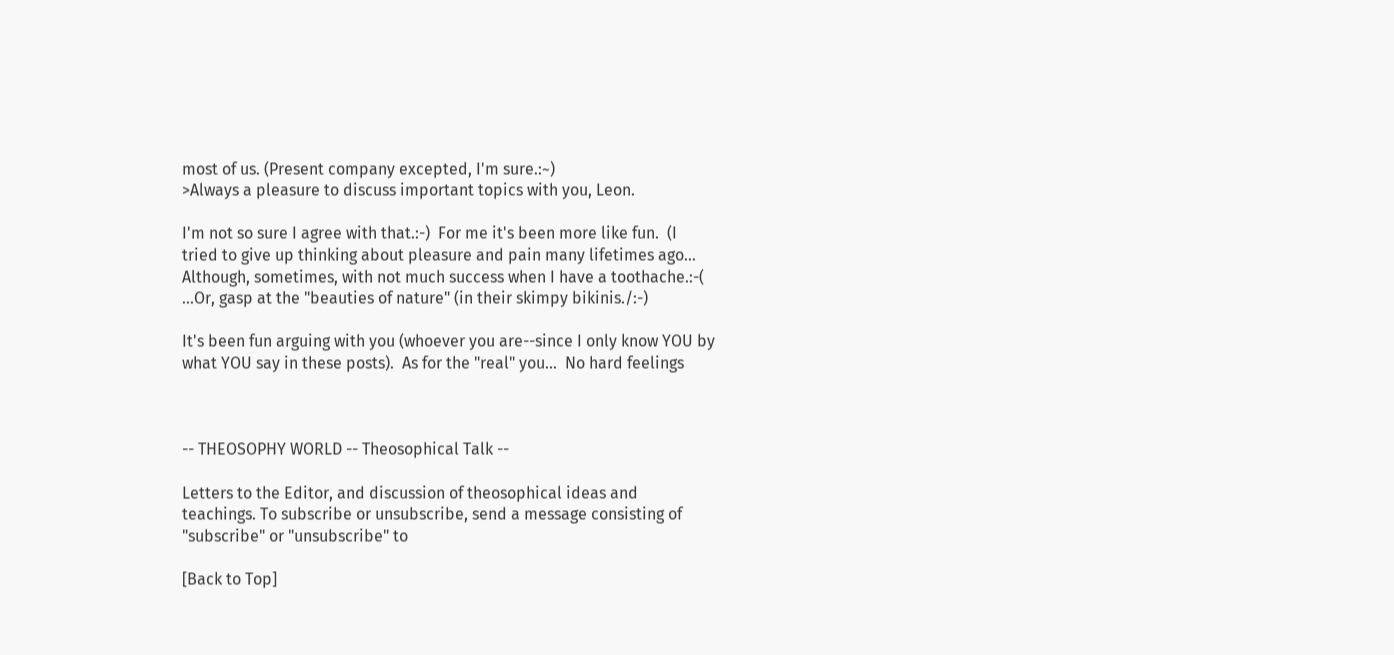most of us. (Present company excepted, I'm sure.:~)
>Always a pleasure to discuss important topics with you, Leon.

I'm not so sure I agree with that.:-)  For me it's been more like fun.  (I
tried to give up thinking about pleasure and pain many lifetimes ago...
Although, sometimes, with not much success when I have a toothache.:-(
...Or, gasp at the "beauties of nature" (in their skimpy bikinis./:-)

It's been fun arguing with you (whoever you are--since I only know YOU by
what YOU say in these posts).  As for the "real" you...  No hard feelings



-- THEOSOPHY WORLD -- Theosophical Talk --

Letters to the Editor, and discussion of theosophical ideas and
teachings. To subscribe or unsubscribe, send a message consisting of
"subscribe" or "unsubscribe" to

[Back to Top]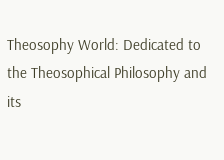Theosophy World: Dedicated to the Theosophical Philosophy and its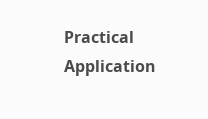Practical Application